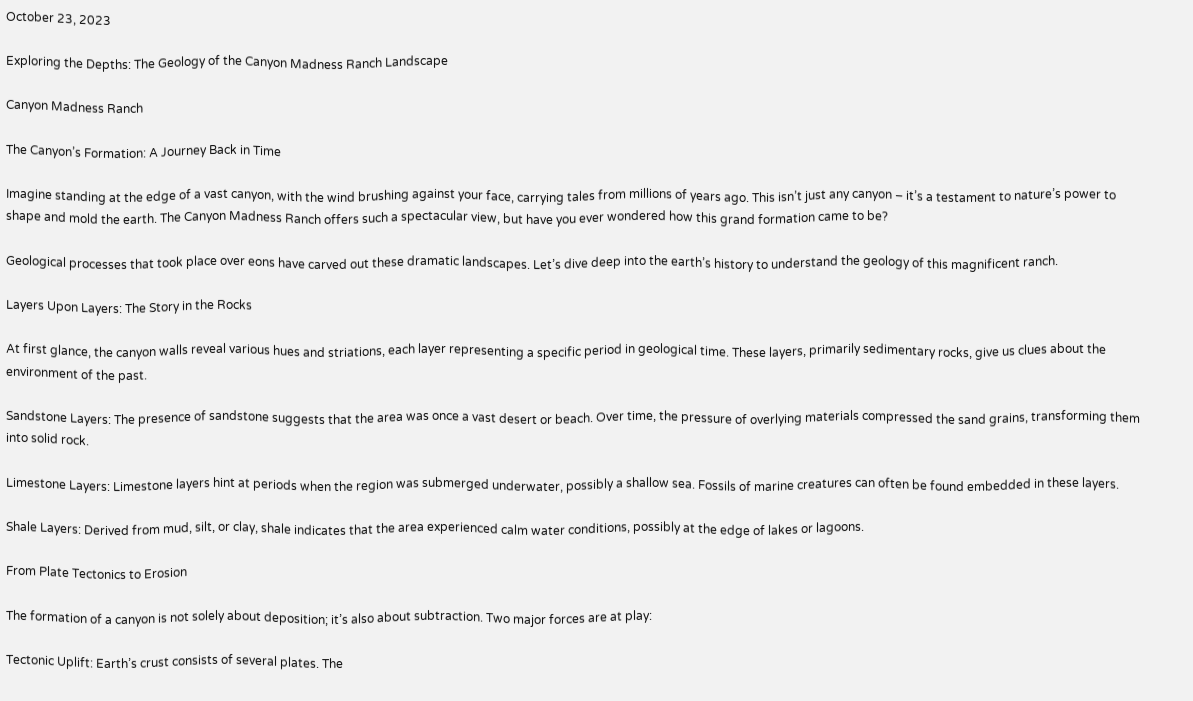October 23, 2023

Exploring the Depths: The Geology of the Canyon Madness Ranch Landscape

Canyon Madness Ranch

The Canyon’s Formation: A Journey Back in Time

Imagine standing at the edge of a vast canyon, with the wind brushing against your face, carrying tales from millions of years ago. This isn’t just any canyon – it’s a testament to nature’s power to shape and mold the earth. The Canyon Madness Ranch offers such a spectacular view, but have you ever wondered how this grand formation came to be?

Geological processes that took place over eons have carved out these dramatic landscapes. Let’s dive deep into the earth’s history to understand the geology of this magnificent ranch.

Layers Upon Layers: The Story in the Rocks

At first glance, the canyon walls reveal various hues and striations, each layer representing a specific period in geological time. These layers, primarily sedimentary rocks, give us clues about the environment of the past.

Sandstone Layers: The presence of sandstone suggests that the area was once a vast desert or beach. Over time, the pressure of overlying materials compressed the sand grains, transforming them into solid rock.

Limestone Layers: Limestone layers hint at periods when the region was submerged underwater, possibly a shallow sea. Fossils of marine creatures can often be found embedded in these layers.

Shale Layers: Derived from mud, silt, or clay, shale indicates that the area experienced calm water conditions, possibly at the edge of lakes or lagoons.

From Plate Tectonics to Erosion

The formation of a canyon is not solely about deposition; it’s also about subtraction. Two major forces are at play:

Tectonic Uplift: Earth’s crust consists of several plates. The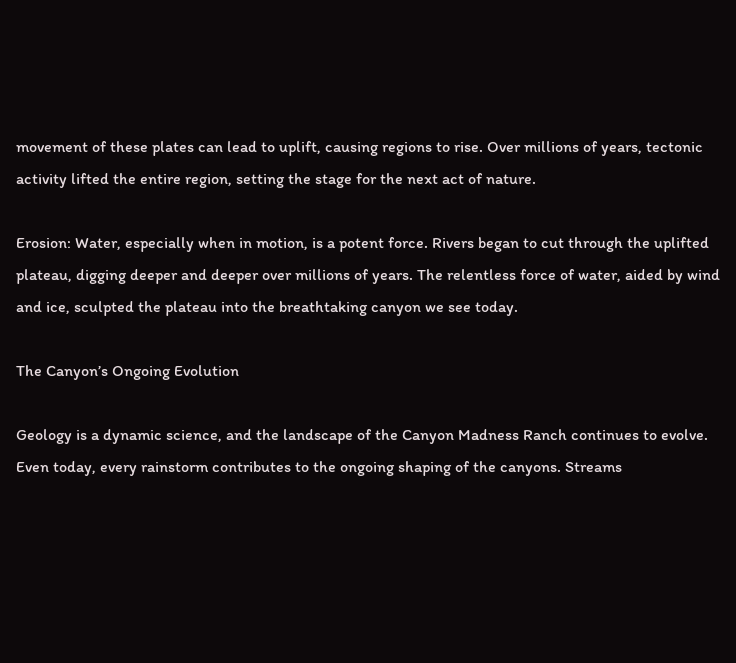movement of these plates can lead to uplift, causing regions to rise. Over millions of years, tectonic activity lifted the entire region, setting the stage for the next act of nature.

Erosion: Water, especially when in motion, is a potent force. Rivers began to cut through the uplifted plateau, digging deeper and deeper over millions of years. The relentless force of water, aided by wind and ice, sculpted the plateau into the breathtaking canyon we see today.

The Canyon’s Ongoing Evolution

Geology is a dynamic science, and the landscape of the Canyon Madness Ranch continues to evolve. Even today, every rainstorm contributes to the ongoing shaping of the canyons. Streams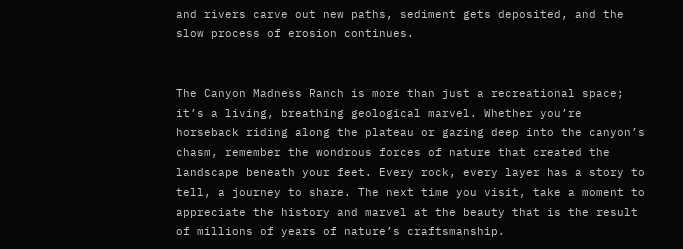and rivers carve out new paths, sediment gets deposited, and the slow process of erosion continues.


The Canyon Madness Ranch is more than just a recreational space; it’s a living, breathing geological marvel. Whether you’re horseback riding along the plateau or gazing deep into the canyon’s chasm, remember the wondrous forces of nature that created the landscape beneath your feet. Every rock, every layer has a story to tell, a journey to share. The next time you visit, take a moment to appreciate the history and marvel at the beauty that is the result of millions of years of nature’s craftsmanship.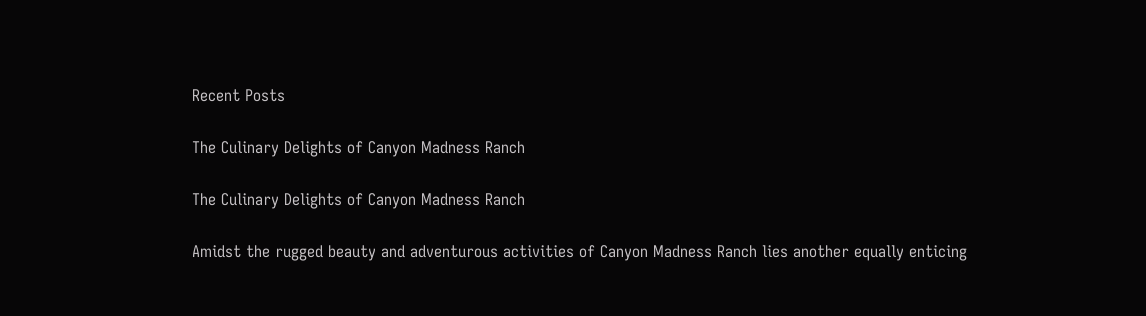Recent Posts

The Culinary Delights of Canyon Madness Ranch

The Culinary Delights of Canyon Madness Ranch

Amidst the rugged beauty and adventurous activities of Canyon Madness Ranch lies another equally enticing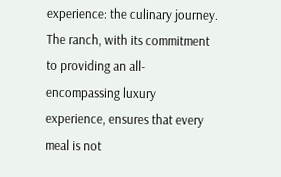experience: the culinary journey. The ranch, with its commitment to providing an all-encompassing luxury experience, ensures that every meal is not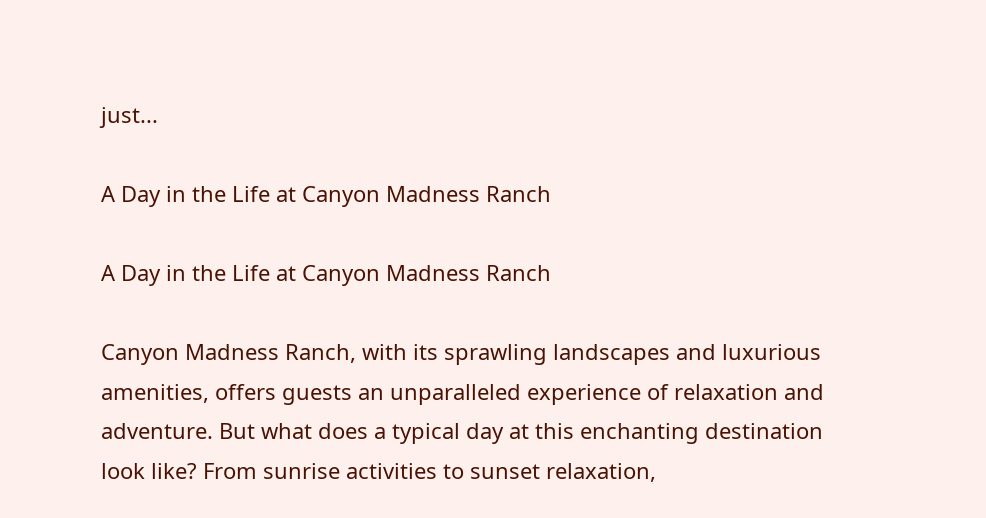just...

A Day in the Life at Canyon Madness Ranch

A Day in the Life at Canyon Madness Ranch

Canyon Madness Ranch, with its sprawling landscapes and luxurious amenities, offers guests an unparalleled experience of relaxation and adventure. But what does a typical day at this enchanting destination look like? From sunrise activities to sunset relaxation,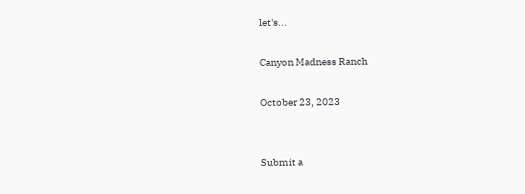let's...

Canyon Madness Ranch

October 23, 2023


Submit a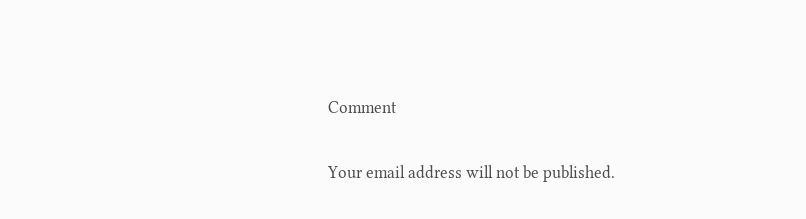Comment

Your email address will not be published.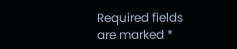Required fields are marked *